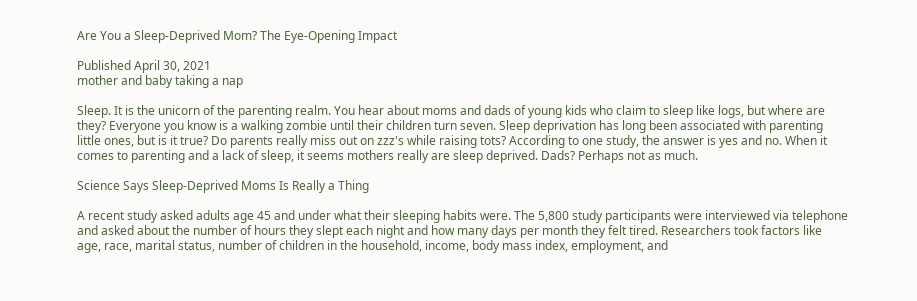Are You a Sleep-Deprived Mom? The Eye-Opening Impact

Published April 30, 2021
mother and baby taking a nap

Sleep. It is the unicorn of the parenting realm. You hear about moms and dads of young kids who claim to sleep like logs, but where are they? Everyone you know is a walking zombie until their children turn seven. Sleep deprivation has long been associated with parenting little ones, but is it true? Do parents really miss out on zzz's while raising tots? According to one study, the answer is yes and no. When it comes to parenting and a lack of sleep, it seems mothers really are sleep deprived. Dads? Perhaps not as much.

Science Says Sleep-Deprived Moms Is Really a Thing

A recent study asked adults age 45 and under what their sleeping habits were. The 5,800 study participants were interviewed via telephone and asked about the number of hours they slept each night and how many days per month they felt tired. Researchers took factors like age, race, marital status, number of children in the household, income, body mass index, employment, and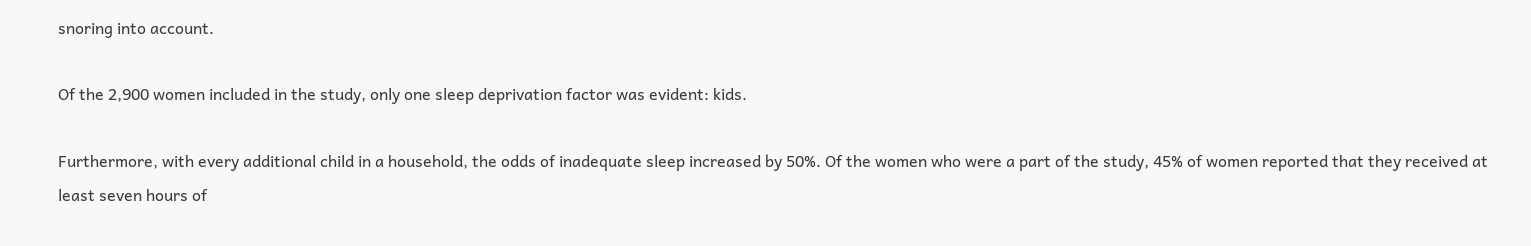snoring into account.

Of the 2,900 women included in the study, only one sleep deprivation factor was evident: kids.

Furthermore, with every additional child in a household, the odds of inadequate sleep increased by 50%. Of the women who were a part of the study, 45% of women reported that they received at least seven hours of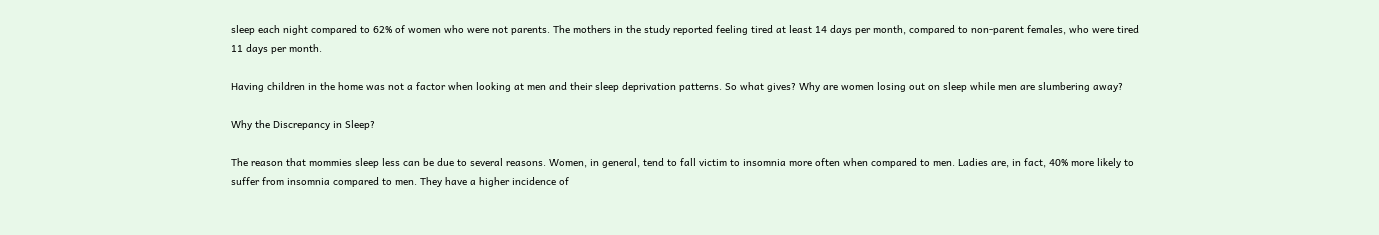sleep each night compared to 62% of women who were not parents. The mothers in the study reported feeling tired at least 14 days per month, compared to non-parent females, who were tired 11 days per month.

Having children in the home was not a factor when looking at men and their sleep deprivation patterns. So what gives? Why are women losing out on sleep while men are slumbering away?

Why the Discrepancy in Sleep?

The reason that mommies sleep less can be due to several reasons. Women, in general, tend to fall victim to insomnia more often when compared to men. Ladies are, in fact, 40% more likely to suffer from insomnia compared to men. They have a higher incidence of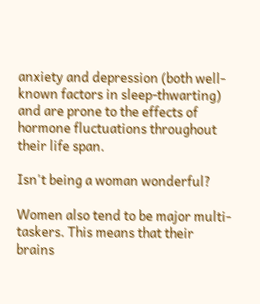anxiety and depression (both well-known factors in sleep-thwarting) and are prone to the effects of hormone fluctuations throughout their life span.

Isn't being a woman wonderful?

Women also tend to be major multi-taskers. This means that their brains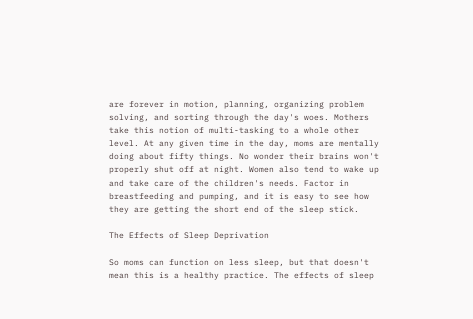are forever in motion, planning, organizing problem solving, and sorting through the day's woes. Mothers take this notion of multi-tasking to a whole other level. At any given time in the day, moms are mentally doing about fifty things. No wonder their brains won't properly shut off at night. Women also tend to wake up and take care of the children's needs. Factor in breastfeeding and pumping, and it is easy to see how they are getting the short end of the sleep stick.

The Effects of Sleep Deprivation

So moms can function on less sleep, but that doesn't mean this is a healthy practice. The effects of sleep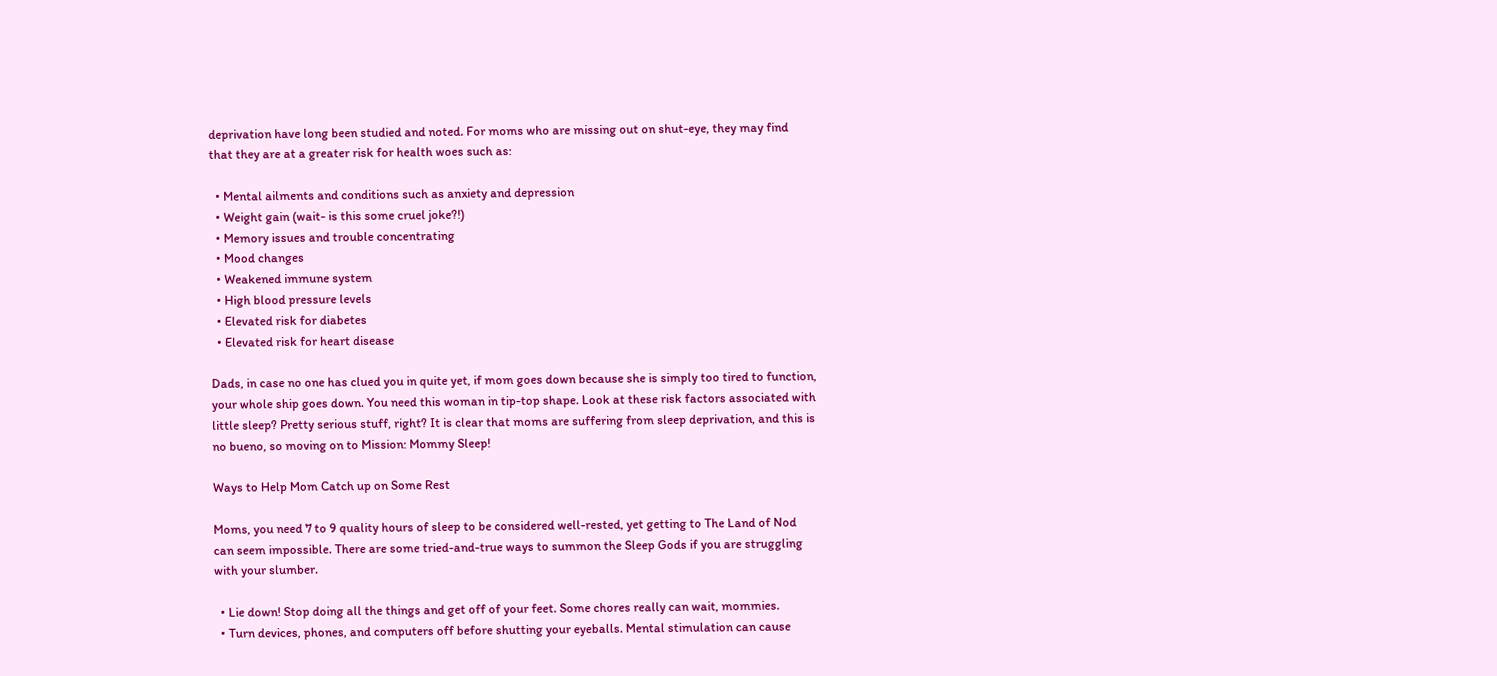deprivation have long been studied and noted. For moms who are missing out on shut-eye, they may find that they are at a greater risk for health woes such as:

  • Mental ailments and conditions such as anxiety and depression
  • Weight gain (wait- is this some cruel joke?!)
  • Memory issues and trouble concentrating
  • Mood changes
  • Weakened immune system
  • High blood pressure levels
  • Elevated risk for diabetes
  • Elevated risk for heart disease

Dads, in case no one has clued you in quite yet, if mom goes down because she is simply too tired to function, your whole ship goes down. You need this woman in tip-top shape. Look at these risk factors associated with little sleep? Pretty serious stuff, right? It is clear that moms are suffering from sleep deprivation, and this is no bueno, so moving on to Mission: Mommy Sleep!

Ways to Help Mom Catch up on Some Rest

Moms, you need 7 to 9 quality hours of sleep to be considered well-rested, yet getting to The Land of Nod can seem impossible. There are some tried-and-true ways to summon the Sleep Gods if you are struggling with your slumber.

  • Lie down! Stop doing all the things and get off of your feet. Some chores really can wait, mommies.
  • Turn devices, phones, and computers off before shutting your eyeballs. Mental stimulation can cause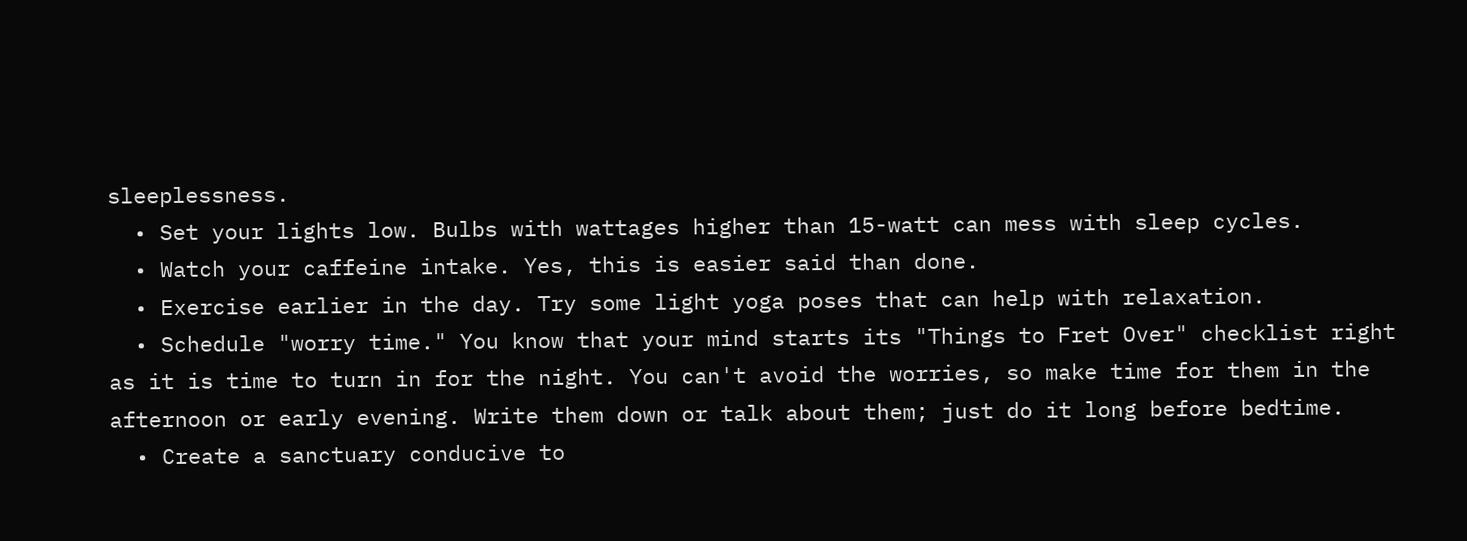sleeplessness.
  • Set your lights low. Bulbs with wattages higher than 15-watt can mess with sleep cycles.
  • Watch your caffeine intake. Yes, this is easier said than done.
  • Exercise earlier in the day. Try some light yoga poses that can help with relaxation.
  • Schedule "worry time." You know that your mind starts its "Things to Fret Over" checklist right as it is time to turn in for the night. You can't avoid the worries, so make time for them in the afternoon or early evening. Write them down or talk about them; just do it long before bedtime.
  • Create a sanctuary conducive to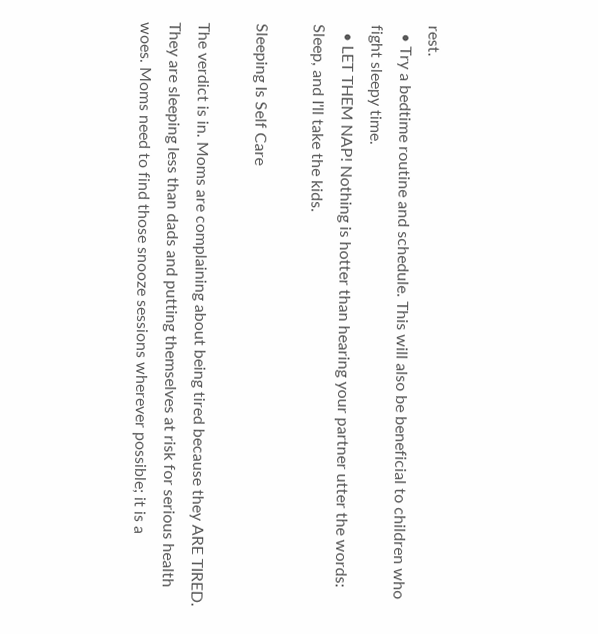rest.
  • Try a bedtime routine and schedule. This will also be beneficial to children who fight sleepy time.
  • LET THEM NAP! Nothing is hotter than hearing your partner utter the words: Sleep, and I'll take the kids.

Sleeping Is Self Care

The verdict is in. Moms are complaining about being tired because they ARE TIRED. They are sleeping less than dads and putting themselves at risk for serious health woes. Moms need to find those snooze sessions wherever possible; it is a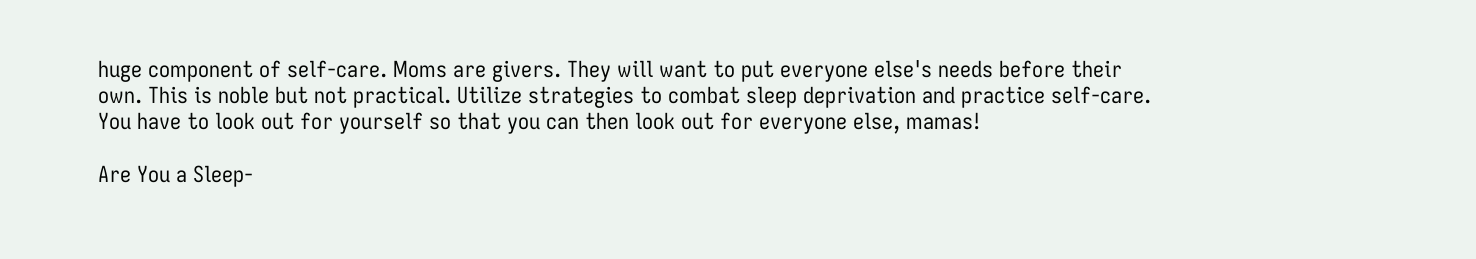huge component of self-care. Moms are givers. They will want to put everyone else's needs before their own. This is noble but not practical. Utilize strategies to combat sleep deprivation and practice self-care. You have to look out for yourself so that you can then look out for everyone else, mamas!

Are You a Sleep-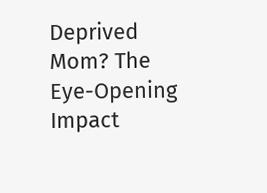Deprived Mom? The Eye-Opening Impact